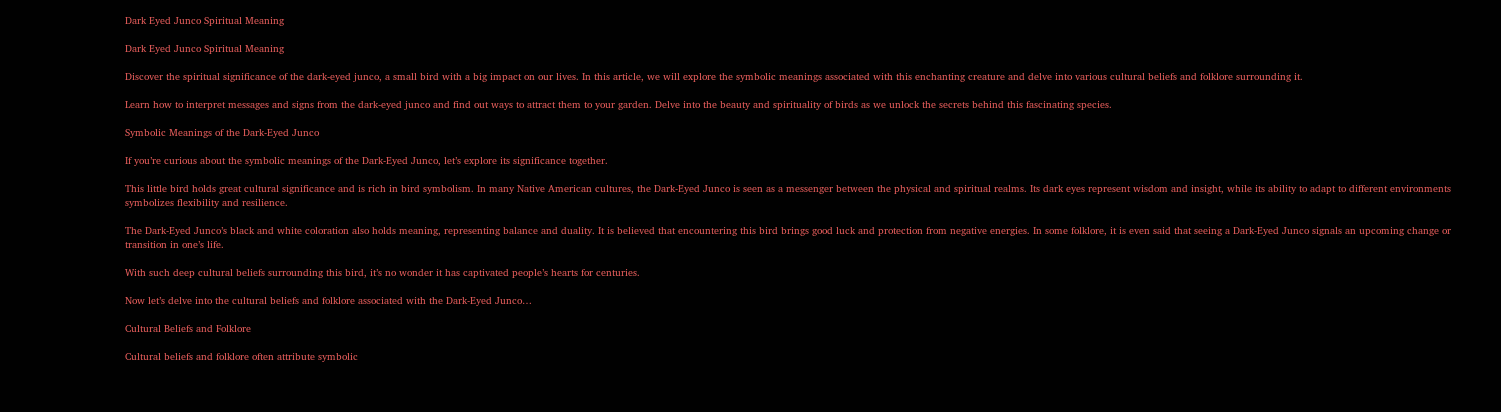Dark Eyed Junco Spiritual Meaning

Dark Eyed Junco Spiritual Meaning

Discover the spiritual significance of the dark-eyed junco, a small bird with a big impact on our lives. In this article, we will explore the symbolic meanings associated with this enchanting creature and delve into various cultural beliefs and folklore surrounding it.

Learn how to interpret messages and signs from the dark-eyed junco and find out ways to attract them to your garden. Delve into the beauty and spirituality of birds as we unlock the secrets behind this fascinating species.

Symbolic Meanings of the Dark-Eyed Junco

If you’re curious about the symbolic meanings of the Dark-Eyed Junco, let’s explore its significance together.

This little bird holds great cultural significance and is rich in bird symbolism. In many Native American cultures, the Dark-Eyed Junco is seen as a messenger between the physical and spiritual realms. Its dark eyes represent wisdom and insight, while its ability to adapt to different environments symbolizes flexibility and resilience.

The Dark-Eyed Junco’s black and white coloration also holds meaning, representing balance and duality. It is believed that encountering this bird brings good luck and protection from negative energies. In some folklore, it is even said that seeing a Dark-Eyed Junco signals an upcoming change or transition in one’s life.

With such deep cultural beliefs surrounding this bird, it’s no wonder it has captivated people’s hearts for centuries.

Now let’s delve into the cultural beliefs and folklore associated with the Dark-Eyed Junco…

Cultural Beliefs and Folklore

Cultural beliefs and folklore often attribute symbolic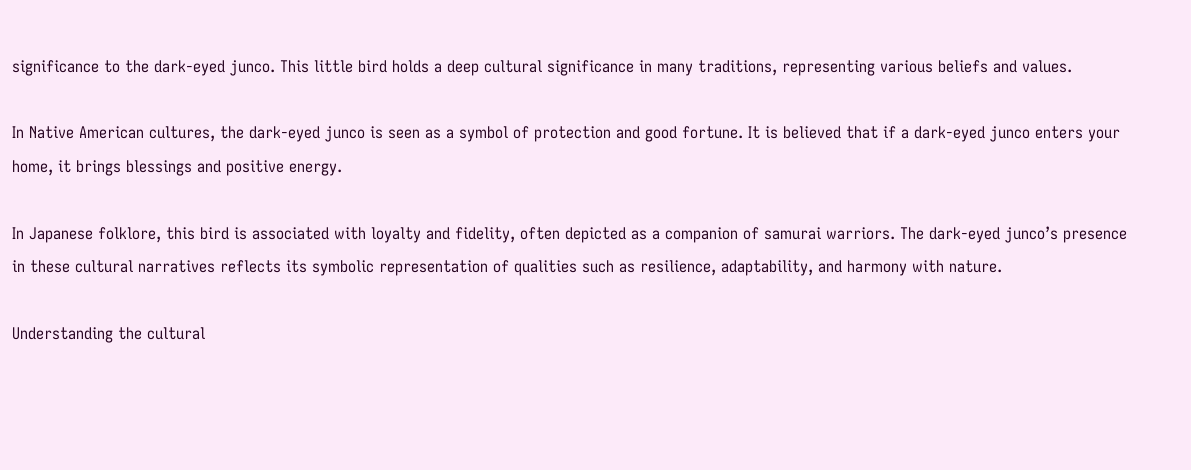significance to the dark-eyed junco. This little bird holds a deep cultural significance in many traditions, representing various beliefs and values.

In Native American cultures, the dark-eyed junco is seen as a symbol of protection and good fortune. It is believed that if a dark-eyed junco enters your home, it brings blessings and positive energy.

In Japanese folklore, this bird is associated with loyalty and fidelity, often depicted as a companion of samurai warriors. The dark-eyed junco’s presence in these cultural narratives reflects its symbolic representation of qualities such as resilience, adaptability, and harmony with nature.

Understanding the cultural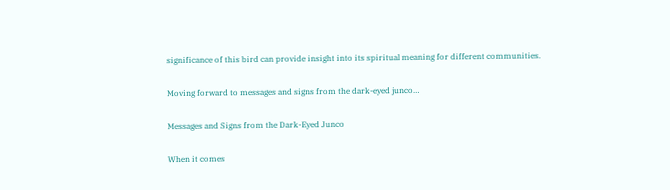significance of this bird can provide insight into its spiritual meaning for different communities.

Moving forward to messages and signs from the dark-eyed junco…

Messages and Signs from the Dark-Eyed Junco

When it comes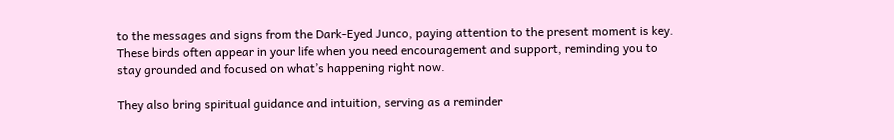to the messages and signs from the Dark-Eyed Junco, paying attention to the present moment is key. These birds often appear in your life when you need encouragement and support, reminding you to stay grounded and focused on what’s happening right now.

They also bring spiritual guidance and intuition, serving as a reminder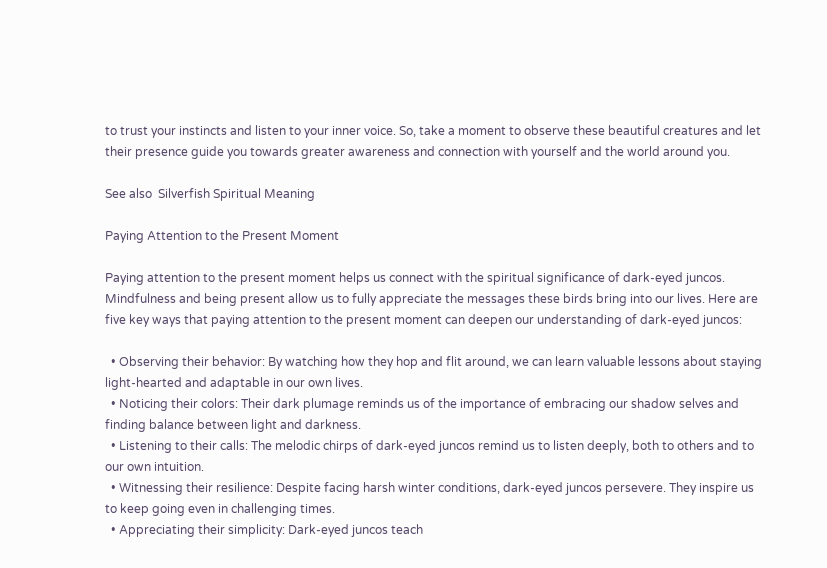to trust your instincts and listen to your inner voice. So, take a moment to observe these beautiful creatures and let their presence guide you towards greater awareness and connection with yourself and the world around you.

See also  Silverfish Spiritual Meaning

Paying Attention to the Present Moment

Paying attention to the present moment helps us connect with the spiritual significance of dark-eyed juncos. Mindfulness and being present allow us to fully appreciate the messages these birds bring into our lives. Here are five key ways that paying attention to the present moment can deepen our understanding of dark-eyed juncos:

  • Observing their behavior: By watching how they hop and flit around, we can learn valuable lessons about staying light-hearted and adaptable in our own lives.
  • Noticing their colors: Their dark plumage reminds us of the importance of embracing our shadow selves and finding balance between light and darkness.
  • Listening to their calls: The melodic chirps of dark-eyed juncos remind us to listen deeply, both to others and to our own intuition.
  • Witnessing their resilience: Despite facing harsh winter conditions, dark-eyed juncos persevere. They inspire us to keep going even in challenging times.
  • Appreciating their simplicity: Dark-eyed juncos teach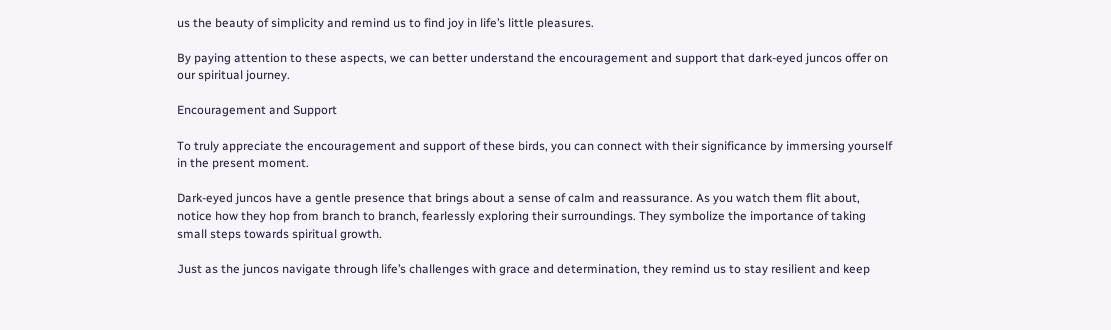us the beauty of simplicity and remind us to find joy in life’s little pleasures.

By paying attention to these aspects, we can better understand the encouragement and support that dark-eyed juncos offer on our spiritual journey.

Encouragement and Support

To truly appreciate the encouragement and support of these birds, you can connect with their significance by immersing yourself in the present moment.

Dark-eyed juncos have a gentle presence that brings about a sense of calm and reassurance. As you watch them flit about, notice how they hop from branch to branch, fearlessly exploring their surroundings. They symbolize the importance of taking small steps towards spiritual growth.

Just as the juncos navigate through life’s challenges with grace and determination, they remind us to stay resilient and keep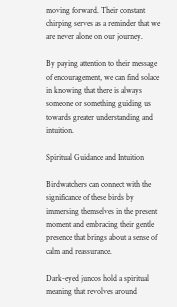moving forward. Their constant chirping serves as a reminder that we are never alone on our journey.

By paying attention to their message of encouragement, we can find solace in knowing that there is always someone or something guiding us towards greater understanding and intuition.

Spiritual Guidance and Intuition

Birdwatchers can connect with the significance of these birds by immersing themselves in the present moment and embracing their gentle presence that brings about a sense of calm and reassurance.

Dark-eyed juncos hold a spiritual meaning that revolves around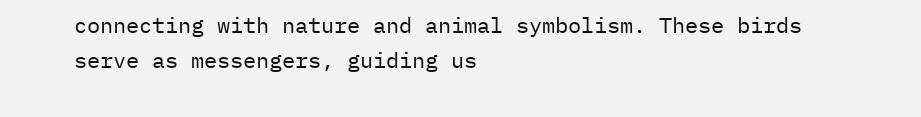connecting with nature and animal symbolism. These birds serve as messengers, guiding us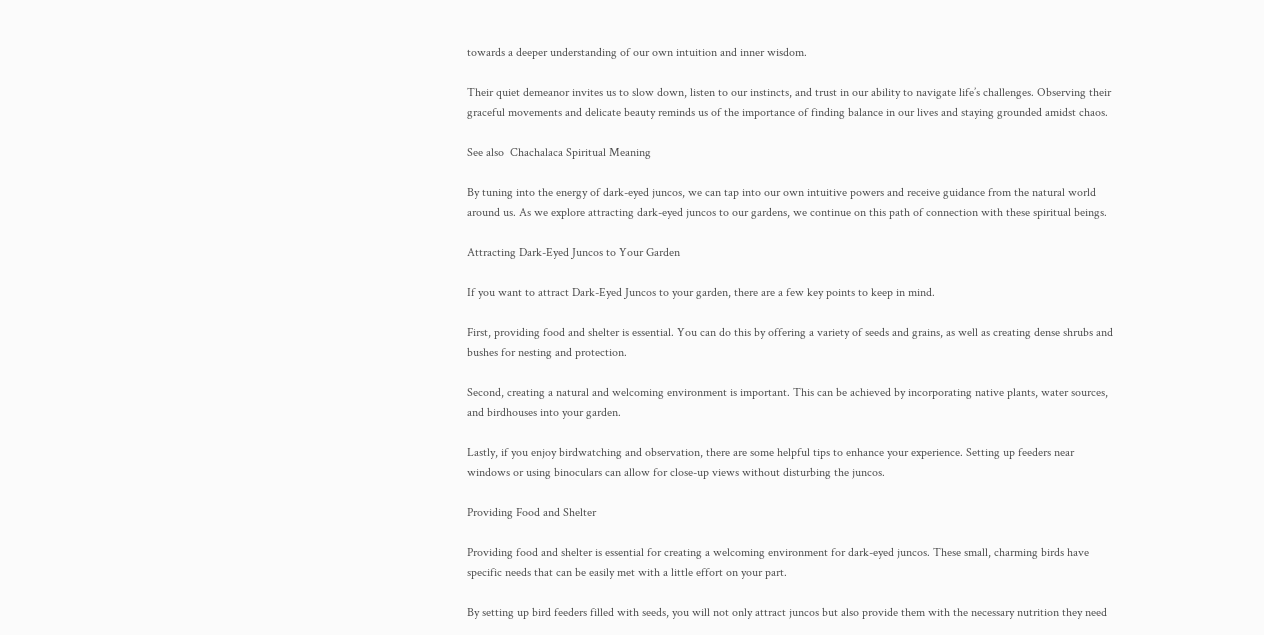towards a deeper understanding of our own intuition and inner wisdom.

Their quiet demeanor invites us to slow down, listen to our instincts, and trust in our ability to navigate life’s challenges. Observing their graceful movements and delicate beauty reminds us of the importance of finding balance in our lives and staying grounded amidst chaos.

See also  Chachalaca Spiritual Meaning

By tuning into the energy of dark-eyed juncos, we can tap into our own intuitive powers and receive guidance from the natural world around us. As we explore attracting dark-eyed juncos to our gardens, we continue on this path of connection with these spiritual beings.

Attracting Dark-Eyed Juncos to Your Garden

If you want to attract Dark-Eyed Juncos to your garden, there are a few key points to keep in mind.

First, providing food and shelter is essential. You can do this by offering a variety of seeds and grains, as well as creating dense shrubs and bushes for nesting and protection.

Second, creating a natural and welcoming environment is important. This can be achieved by incorporating native plants, water sources, and birdhouses into your garden.

Lastly, if you enjoy birdwatching and observation, there are some helpful tips to enhance your experience. Setting up feeders near windows or using binoculars can allow for close-up views without disturbing the juncos.

Providing Food and Shelter

Providing food and shelter is essential for creating a welcoming environment for dark-eyed juncos. These small, charming birds have specific needs that can be easily met with a little effort on your part.

By setting up bird feeders filled with seeds, you will not only attract juncos but also provide them with the necessary nutrition they need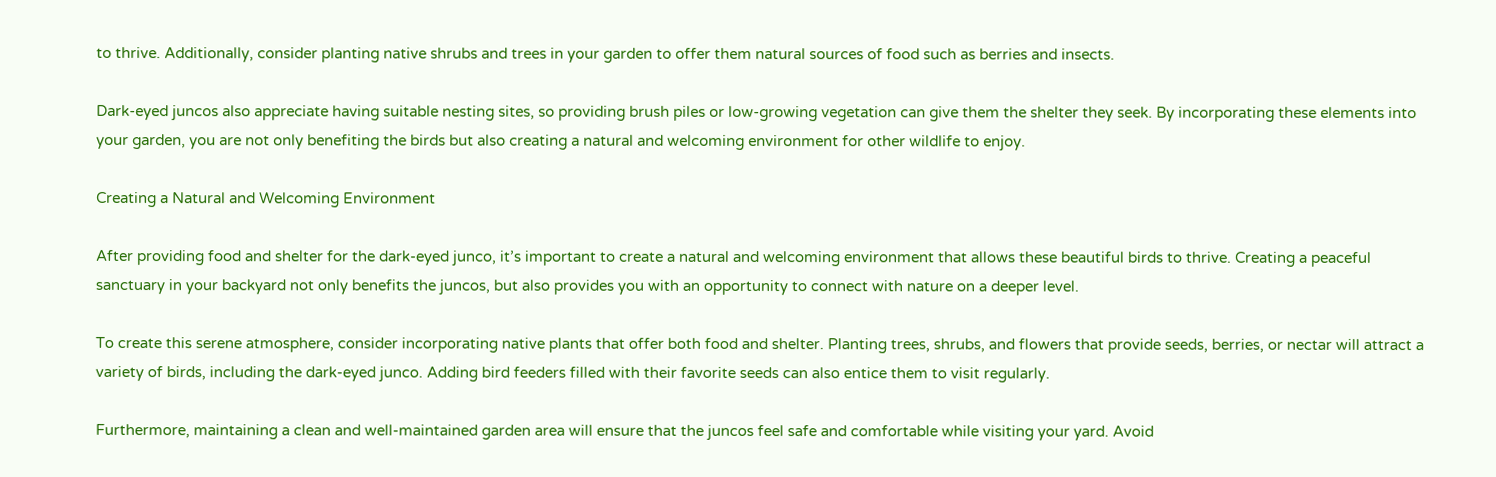to thrive. Additionally, consider planting native shrubs and trees in your garden to offer them natural sources of food such as berries and insects.

Dark-eyed juncos also appreciate having suitable nesting sites, so providing brush piles or low-growing vegetation can give them the shelter they seek. By incorporating these elements into your garden, you are not only benefiting the birds but also creating a natural and welcoming environment for other wildlife to enjoy.

Creating a Natural and Welcoming Environment

After providing food and shelter for the dark-eyed junco, it’s important to create a natural and welcoming environment that allows these beautiful birds to thrive. Creating a peaceful sanctuary in your backyard not only benefits the juncos, but also provides you with an opportunity to connect with nature on a deeper level.

To create this serene atmosphere, consider incorporating native plants that offer both food and shelter. Planting trees, shrubs, and flowers that provide seeds, berries, or nectar will attract a variety of birds, including the dark-eyed junco. Adding bird feeders filled with their favorite seeds can also entice them to visit regularly.

Furthermore, maintaining a clean and well-maintained garden area will ensure that the juncos feel safe and comfortable while visiting your yard. Avoid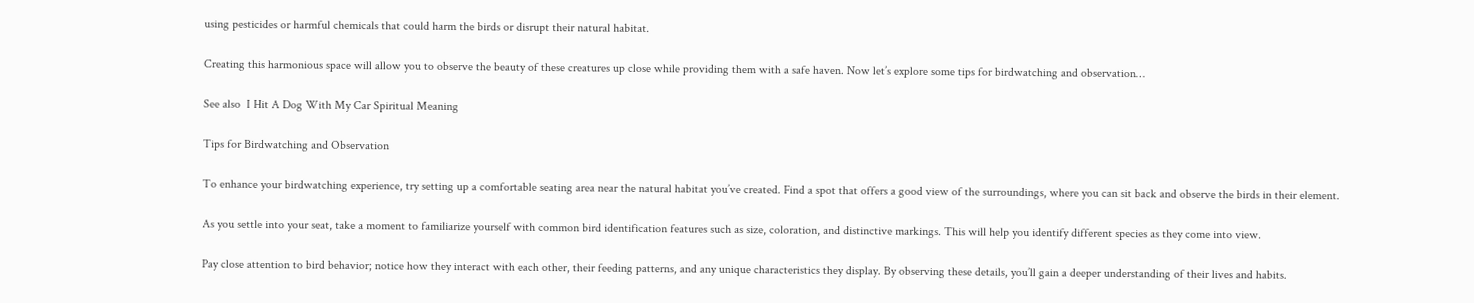using pesticides or harmful chemicals that could harm the birds or disrupt their natural habitat.

Creating this harmonious space will allow you to observe the beauty of these creatures up close while providing them with a safe haven. Now let’s explore some tips for birdwatching and observation…

See also  I Hit A Dog With My Car Spiritual Meaning

Tips for Birdwatching and Observation

To enhance your birdwatching experience, try setting up a comfortable seating area near the natural habitat you’ve created. Find a spot that offers a good view of the surroundings, where you can sit back and observe the birds in their element.

As you settle into your seat, take a moment to familiarize yourself with common bird identification features such as size, coloration, and distinctive markings. This will help you identify different species as they come into view.

Pay close attention to bird behavior; notice how they interact with each other, their feeding patterns, and any unique characteristics they display. By observing these details, you’ll gain a deeper understanding of their lives and habits.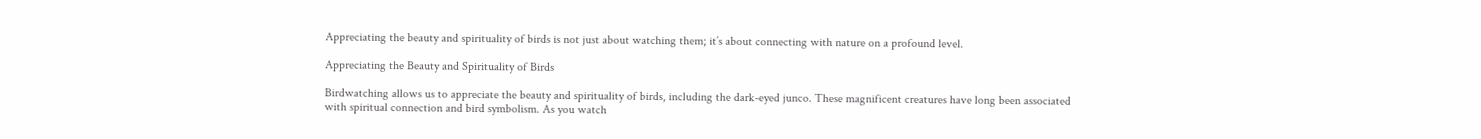Appreciating the beauty and spirituality of birds is not just about watching them; it’s about connecting with nature on a profound level.

Appreciating the Beauty and Spirituality of Birds

Birdwatching allows us to appreciate the beauty and spirituality of birds, including the dark-eyed junco. These magnificent creatures have long been associated with spiritual connection and bird symbolism. As you watch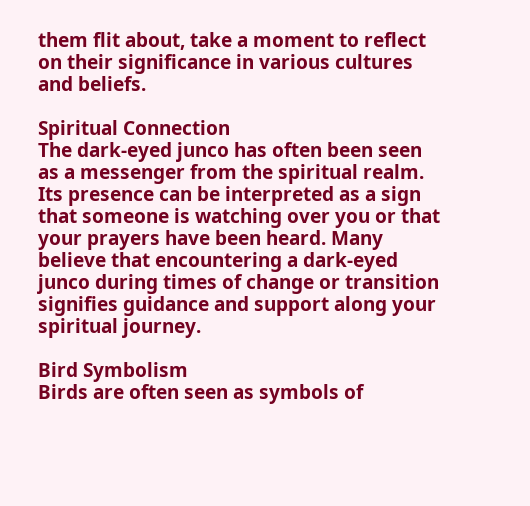them flit about, take a moment to reflect on their significance in various cultures and beliefs.

Spiritual Connection
The dark-eyed junco has often been seen as a messenger from the spiritual realm. Its presence can be interpreted as a sign that someone is watching over you or that your prayers have been heard. Many believe that encountering a dark-eyed junco during times of change or transition signifies guidance and support along your spiritual journey.

Bird Symbolism
Birds are often seen as symbols of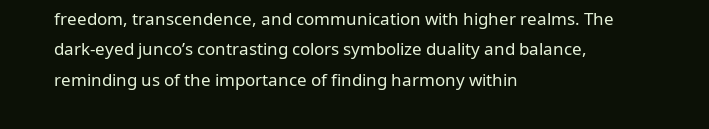freedom, transcendence, and communication with higher realms. The dark-eyed junco’s contrasting colors symbolize duality and balance, reminding us of the importance of finding harmony within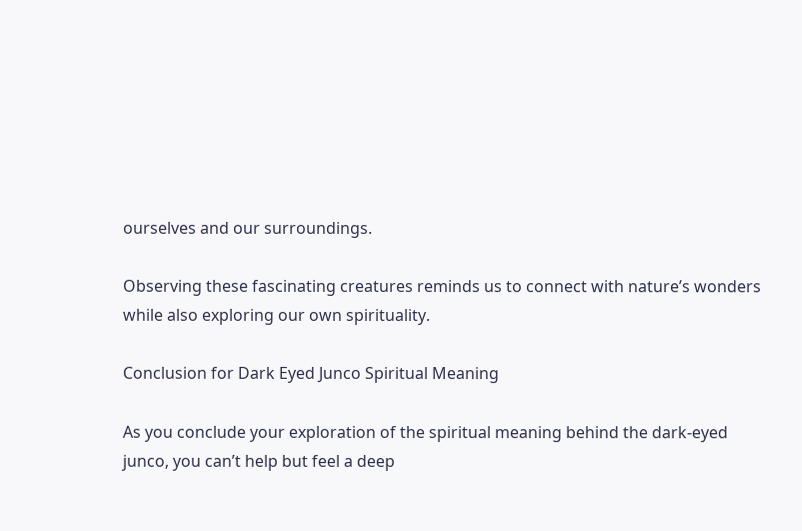ourselves and our surroundings.

Observing these fascinating creatures reminds us to connect with nature’s wonders while also exploring our own spirituality.

Conclusion for Dark Eyed Junco Spiritual Meaning

As you conclude your exploration of the spiritual meaning behind the dark-eyed junco, you can’t help but feel a deep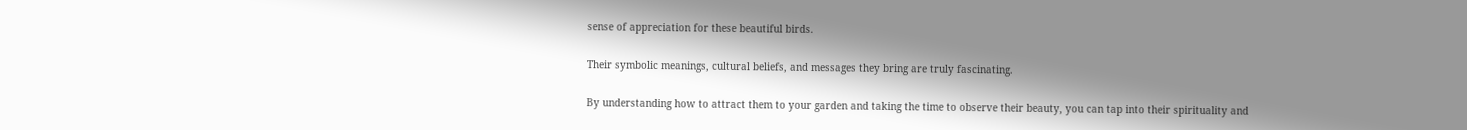sense of appreciation for these beautiful birds.

Their symbolic meanings, cultural beliefs, and messages they bring are truly fascinating.

By understanding how to attract them to your garden and taking the time to observe their beauty, you can tap into their spirituality and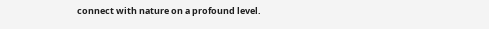connect with nature on a profound level.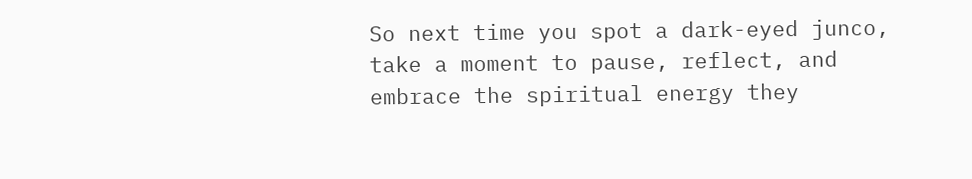So next time you spot a dark-eyed junco, take a moment to pause, reflect, and embrace the spiritual energy they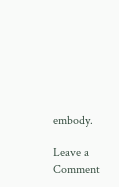embody.

Leave a Comment